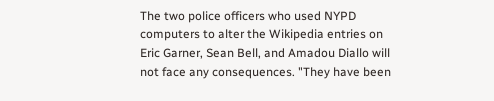The two police officers who used NYPD computers to alter the Wikipedia entries on Eric Garner, Sean Bell, and Amadou Diallo will not face any consequences. "They have been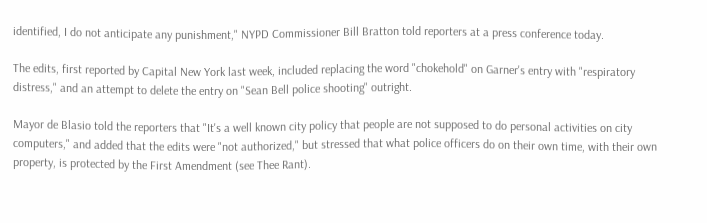identified, I do not anticipate any punishment," NYPD Commissioner Bill Bratton told reporters at a press conference today.

The edits, first reported by Capital New York last week, included replacing the word "chokehold" on Garner's entry with "respiratory distress," and an attempt to delete the entry on "Sean Bell police shooting" outright.

Mayor de Blasio told the reporters that "It's a well known city policy that people are not supposed to do personal activities on city computers," and added that the edits were "not authorized," but stressed that what police officers do on their own time, with their own property, is protected by the First Amendment (see Thee Rant).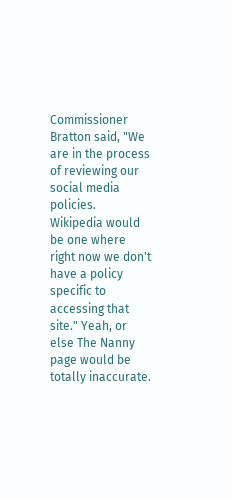Commissioner Bratton said, "We are in the process of reviewing our social media policies. Wikipedia would be one where right now we don't have a policy specific to accessing that site." Yeah, or else The Nanny page would be totally inaccurate.